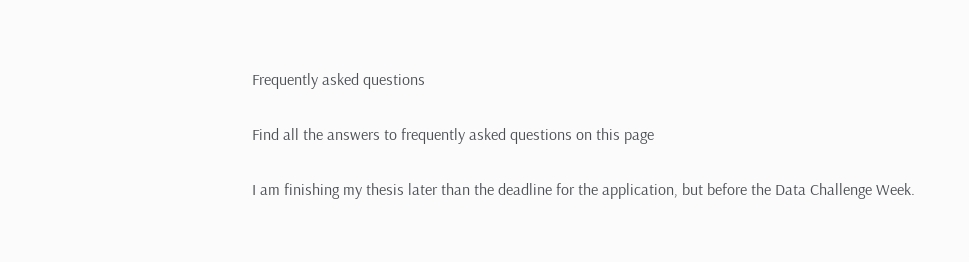Frequently asked questions

Find all the answers to frequently asked questions on this page

I am finishing my thesis later than the deadline for the application, but before the Data Challenge Week.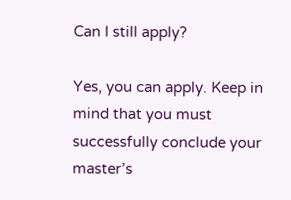Can I still apply?

Yes, you can apply. Keep in mind that you must successfully conclude your master’s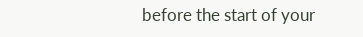before the start of your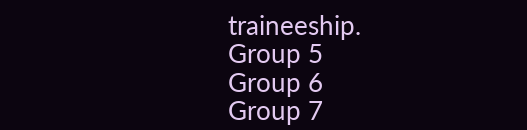traineeship.
Group 5
Group 6
Group 7